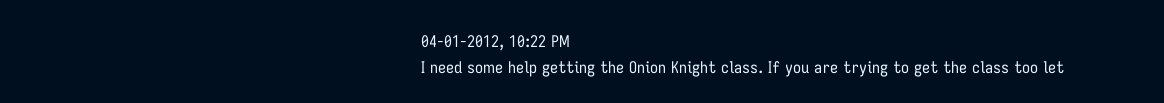04-01-2012, 10:22 PM
I need some help getting the Onion Knight class. If you are trying to get the class too let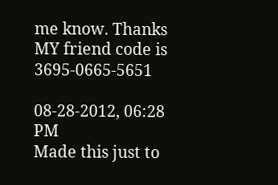me know. Thanks
MY friend code is 3695-0665-5651

08-28-2012, 06:28 PM
Made this just to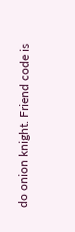do onion knight. Friend code is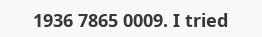1936 7865 0009. I tried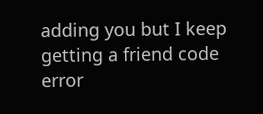adding you but I keep getting a friend code error